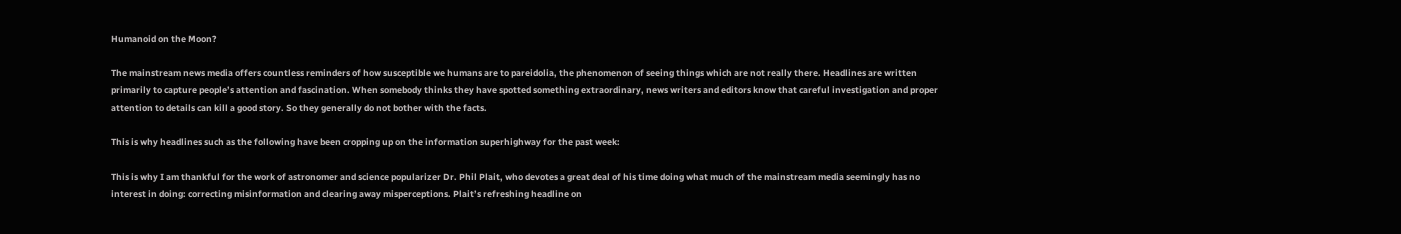Humanoid on the Moon?

The mainstream news media offers countless reminders of how susceptible we humans are to pareidolia, the phenomenon of seeing things which are not really there. Headlines are written primarily to capture people’s attention and fascination. When somebody thinks they have spotted something extraordinary, news writers and editors know that careful investigation and proper attention to details can kill a good story. So they generally do not bother with the facts.

This is why headlines such as the following have been cropping up on the information superhighway for the past week:

This is why I am thankful for the work of astronomer and science popularizer Dr. Phil Plait, who devotes a great deal of his time doing what much of the mainstream media seemingly has no interest in doing: correcting misinformation and clearing away misperceptions. Plait’s refreshing headline on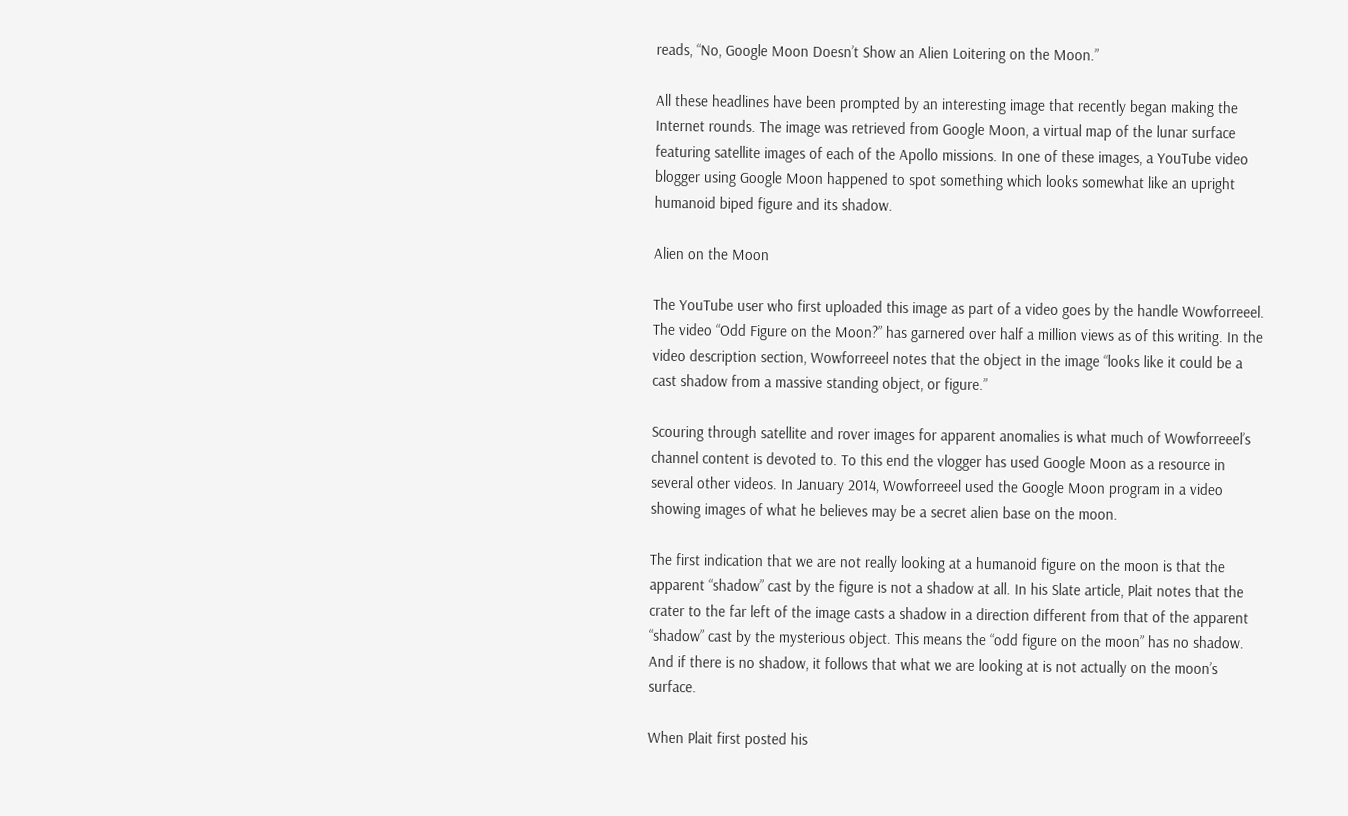reads, “No, Google Moon Doesn’t Show an Alien Loitering on the Moon.”

All these headlines have been prompted by an interesting image that recently began making the Internet rounds. The image was retrieved from Google Moon, a virtual map of the lunar surface featuring satellite images of each of the Apollo missions. In one of these images, a YouTube video blogger using Google Moon happened to spot something which looks somewhat like an upright humanoid biped figure and its shadow.

Alien on the Moon

The YouTube user who first uploaded this image as part of a video goes by the handle Wowforreeel. The video “Odd Figure on the Moon?” has garnered over half a million views as of this writing. In the video description section, Wowforreeel notes that the object in the image “looks like it could be a cast shadow from a massive standing object, or figure.”

Scouring through satellite and rover images for apparent anomalies is what much of Wowforreeel’s channel content is devoted to. To this end the vlogger has used Google Moon as a resource in several other videos. In January 2014, Wowforreeel used the Google Moon program in a video showing images of what he believes may be a secret alien base on the moon.

The first indication that we are not really looking at a humanoid figure on the moon is that the apparent “shadow” cast by the figure is not a shadow at all. In his Slate article, Plait notes that the crater to the far left of the image casts a shadow in a direction different from that of the apparent “shadow” cast by the mysterious object. This means the “odd figure on the moon” has no shadow. And if there is no shadow, it follows that what we are looking at is not actually on the moon’s surface.

When Plait first posted his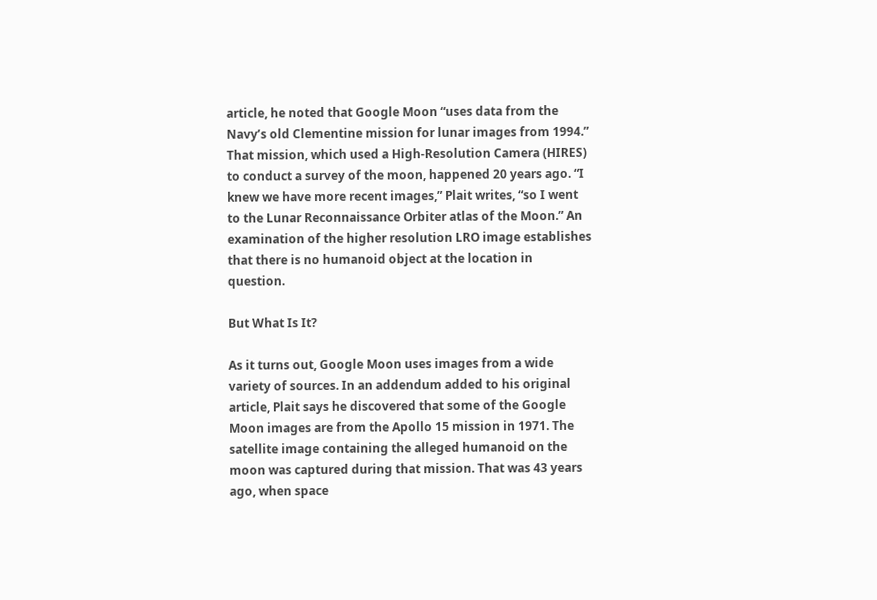article, he noted that Google Moon “uses data from the Navy’s old Clementine mission for lunar images from 1994.” That mission, which used a High-Resolution Camera (HIRES) to conduct a survey of the moon, happened 20 years ago. “I knew we have more recent images,” Plait writes, “so I went to the Lunar Reconnaissance Orbiter atlas of the Moon.” An examination of the higher resolution LRO image establishes that there is no humanoid object at the location in question.

But What Is It?

As it turns out, Google Moon uses images from a wide variety of sources. In an addendum added to his original article, Plait says he discovered that some of the Google Moon images are from the Apollo 15 mission in 1971. The satellite image containing the alleged humanoid on the moon was captured during that mission. That was 43 years ago, when space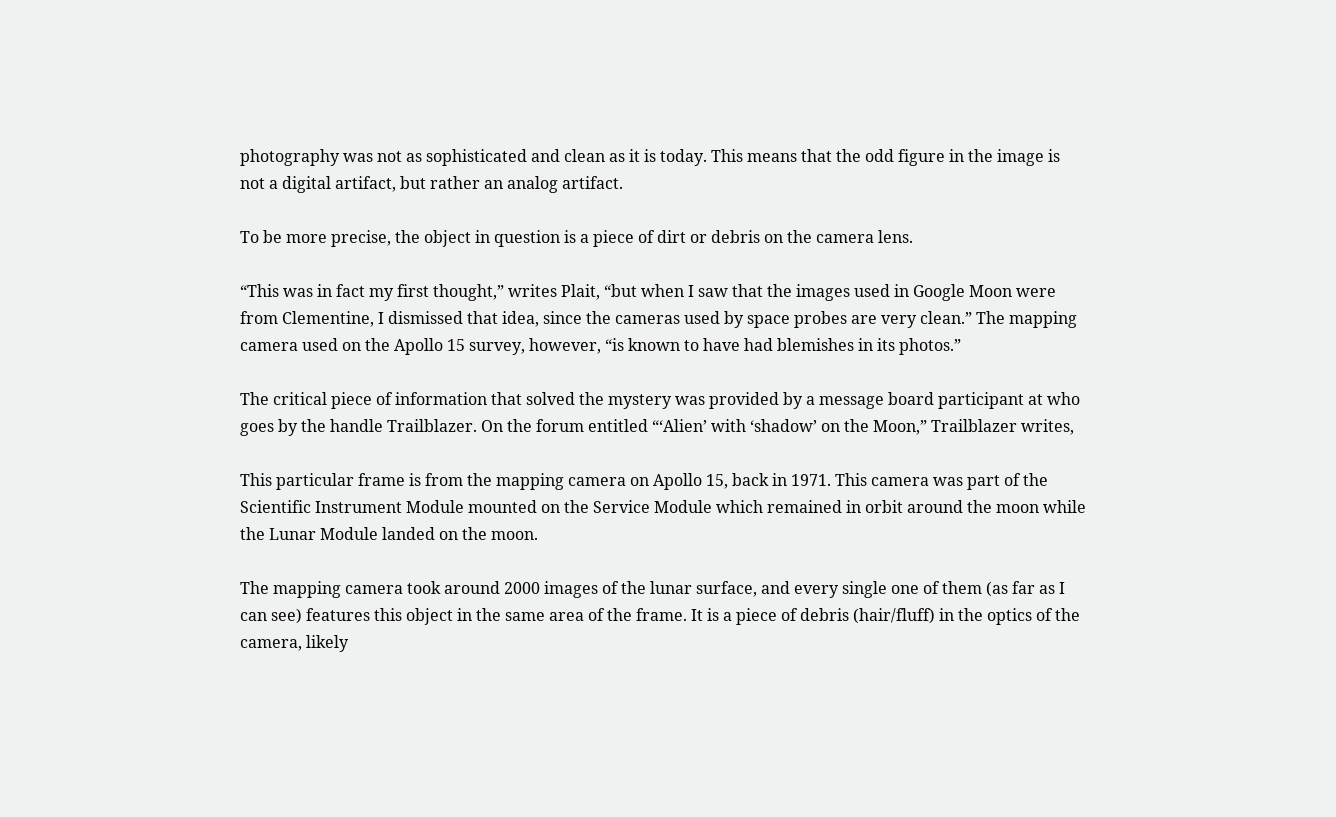photography was not as sophisticated and clean as it is today. This means that the odd figure in the image is not a digital artifact, but rather an analog artifact.

To be more precise, the object in question is a piece of dirt or debris on the camera lens.

“This was in fact my first thought,” writes Plait, “but when I saw that the images used in Google Moon were from Clementine, I dismissed that idea, since the cameras used by space probes are very clean.” The mapping camera used on the Apollo 15 survey, however, “is known to have had blemishes in its photos.”

The critical piece of information that solved the mystery was provided by a message board participant at who goes by the handle Trailblazer. On the forum entitled “‘Alien’ with ‘shadow’ on the Moon,” Trailblazer writes,

This particular frame is from the mapping camera on Apollo 15, back in 1971. This camera was part of the Scientific Instrument Module mounted on the Service Module which remained in orbit around the moon while the Lunar Module landed on the moon.

The mapping camera took around 2000 images of the lunar surface, and every single one of them (as far as I can see) features this object in the same area of the frame. It is a piece of debris (hair/fluff) in the optics of the camera, likely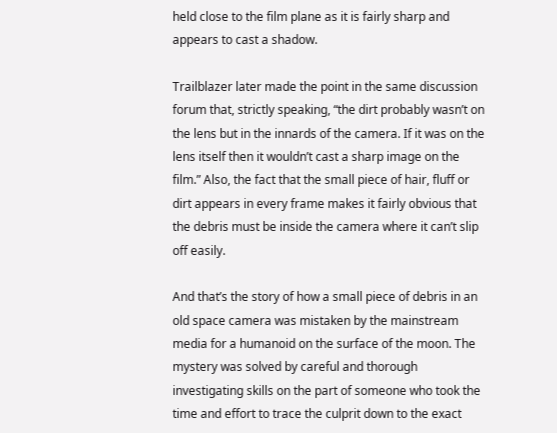held close to the film plane as it is fairly sharp and appears to cast a shadow.

Trailblazer later made the point in the same discussion forum that, strictly speaking, “the dirt probably wasn’t on the lens but in the innards of the camera. If it was on the lens itself then it wouldn’t cast a sharp image on the film.” Also, the fact that the small piece of hair, fluff or dirt appears in every frame makes it fairly obvious that the debris must be inside the camera where it can’t slip off easily.

And that’s the story of how a small piece of debris in an old space camera was mistaken by the mainstream media for a humanoid on the surface of the moon. The mystery was solved by careful and thorough investigating skills on the part of someone who took the time and effort to trace the culprit down to the exact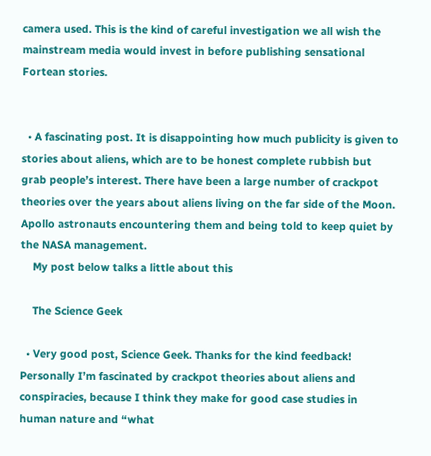camera used. This is the kind of careful investigation we all wish the mainstream media would invest in before publishing sensational Fortean stories.


  • A fascinating post. It is disappointing how much publicity is given to stories about aliens, which are to be honest complete rubbish but grab people’s interest. There have been a large number of crackpot theories over the years about aliens living on the far side of the Moon. Apollo astronauts encountering them and being told to keep quiet by the NASA management.
    My post below talks a little about this

    The Science Geek

  • Very good post, Science Geek. Thanks for the kind feedback! Personally I’m fascinated by crackpot theories about aliens and conspiracies, because I think they make for good case studies in human nature and “what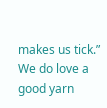makes us tick.” We do love a good yarn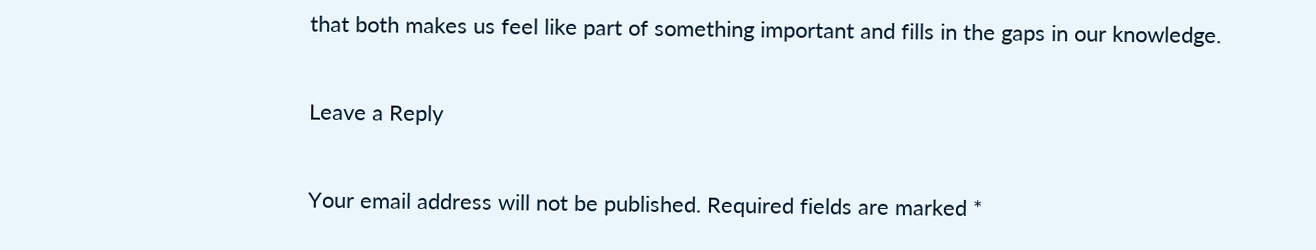that both makes us feel like part of something important and fills in the gaps in our knowledge.

Leave a Reply

Your email address will not be published. Required fields are marked *